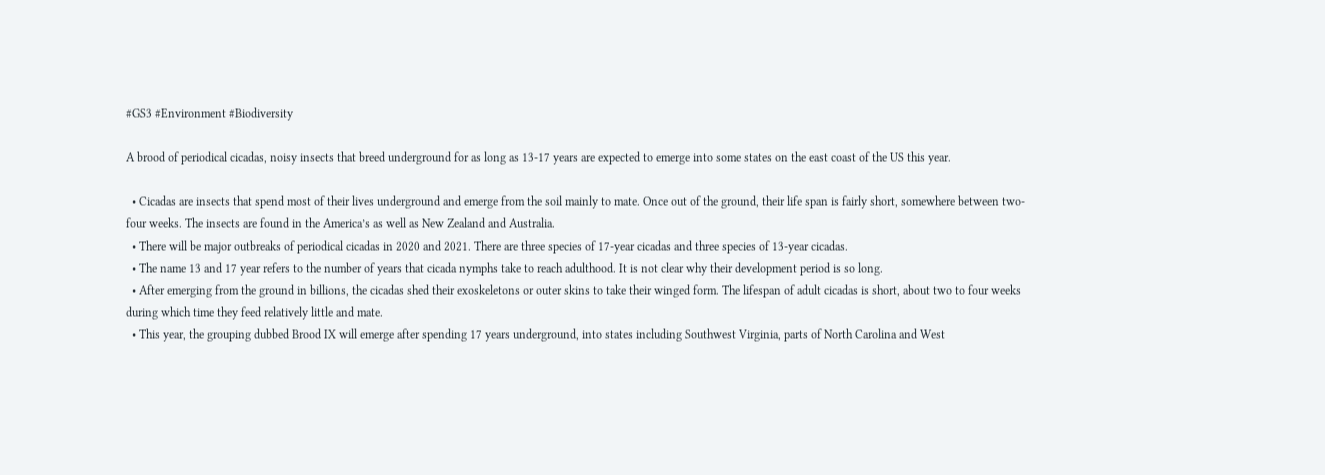#GS3 #Environment #Biodiversity

A brood of periodical cicadas, noisy insects that breed underground for as long as 13-17 years are expected to emerge into some states on the east coast of the US this year.

  • Cicadas are insects that spend most of their lives underground and emerge from the soil mainly to mate. Once out of the ground, their life span is fairly short, somewhere between two-four weeks. The insects are found in the America’s as well as New Zealand and Australia.
  • There will be major outbreaks of periodical cicadas in 2020 and 2021. There are three species of 17-year cicadas and three species of 13-year cicadas.
  • The name 13 and 17 year refers to the number of years that cicada nymphs take to reach adulthood. It is not clear why their development period is so long.
  • After emerging from the ground in billions, the cicadas shed their exoskeletons or outer skins to take their winged form. The lifespan of adult cicadas is short, about two to four weeks during which time they feed relatively little and mate.
  • This year, the grouping dubbed Brood IX will emerge after spending 17 years underground, into states including Southwest Virginia, parts of North Carolina and West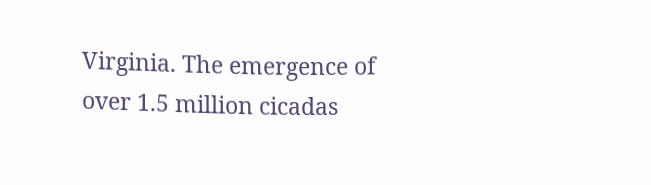Virginia. The emergence of over 1.5 million cicadas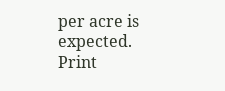per acre is expected.
Print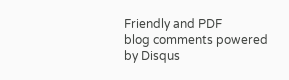Friendly and PDF
blog comments powered by Disqus